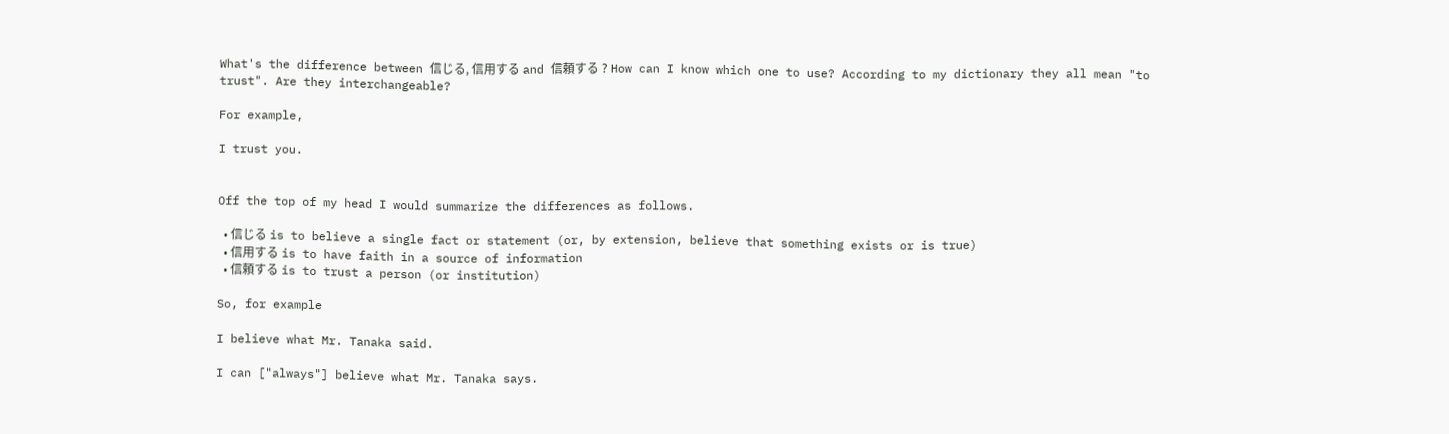What's the difference between 信じる, 信用する and 信頼する ? How can I know which one to use? According to my dictionary they all mean "to trust". Are they interchangeable?

For example,

I trust you.


Off the top of my head I would summarize the differences as follows.

  • 信じる is to believe a single fact or statement (or, by extension, believe that something exists or is true)
  • 信用する is to have faith in a source of information
  • 信頼する is to trust a person (or institution)

So, for example

I believe what Mr. Tanaka said.

I can ["always"] believe what Mr. Tanaka says.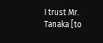I trust Mr. Tanaka [to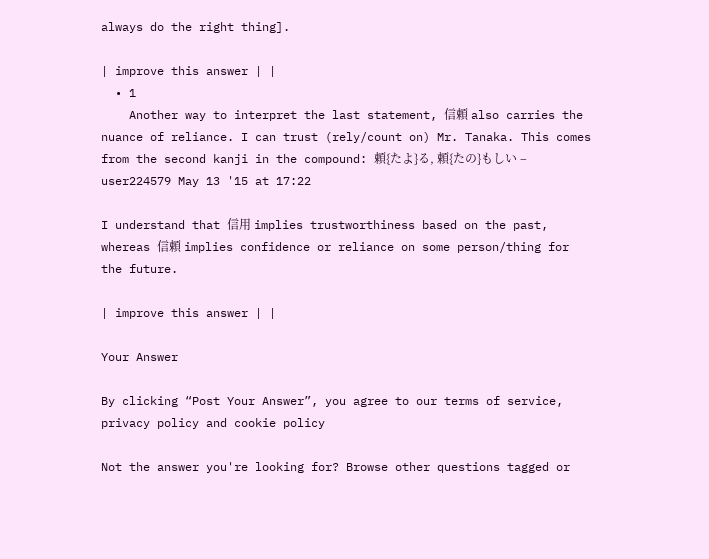always do the right thing].

| improve this answer | |
  • 1
    Another way to interpret the last statement, 信頼 also carries the nuance of reliance. I can trust (rely/count on) Mr. Tanaka. This comes from the second kanji in the compound: 頼{たよ}る, 頼{たの}もしい – user224579 May 13 '15 at 17:22

I understand that 信用 implies trustworthiness based on the past, whereas 信頼 implies confidence or reliance on some person/thing for the future.

| improve this answer | |

Your Answer

By clicking “Post Your Answer”, you agree to our terms of service, privacy policy and cookie policy

Not the answer you're looking for? Browse other questions tagged or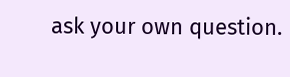ask your own question.